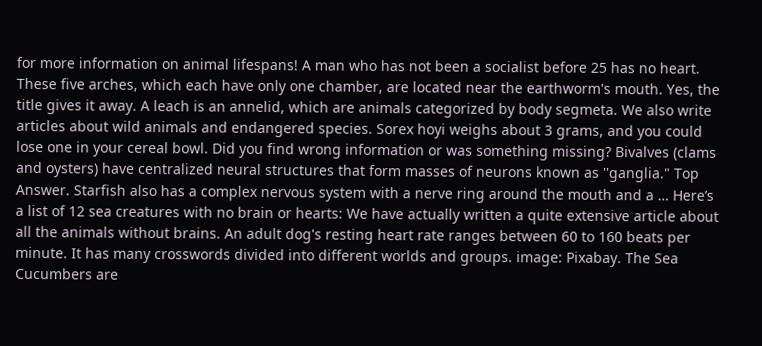for more information on animal lifespans! A man who has not been a socialist before 25 has no heart. These five arches, which each have only one chamber, are located near the earthworm's mouth. Yes, the title gives it away. A leach is an annelid, which are animals categorized by body segmeta. We also write articles about wild animals and endangered species. Sorex hoyi weighs about 3 grams, and you could lose one in your cereal bowl. Did you find wrong information or was something missing? Bivalves (clams and oysters) have centralized neural structures that form masses of neurons known as ''ganglia." Top Answer. Starfish also has a complex nervous system with a nerve ring around the mouth and a … Here’s a list of 12 sea creatures with no brain or hearts: We have actually written a quite extensive article about all the animals without brains. An adult dog's resting heart rate ranges between 60 to 160 beats per minute. It has many crosswords divided into different worlds and groups. image: Pixabay. The Sea Cucumbers are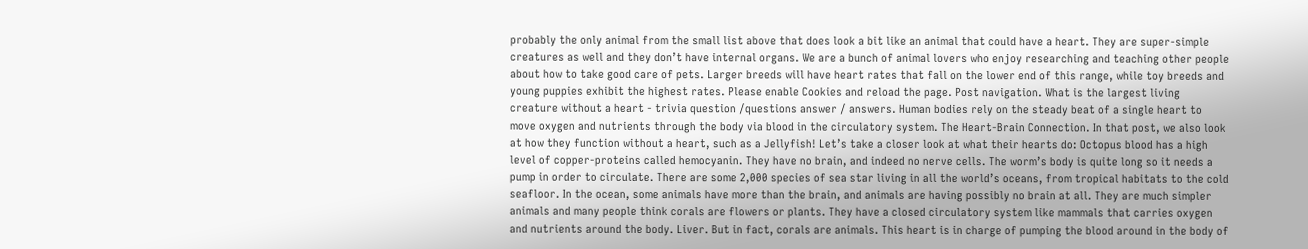probably the only animal from the small list above that does look a bit like an animal that could have a heart. They are super-simple creatures as well and they don’t have internal organs. We are a bunch of animal lovers who enjoy researching and teaching other people about how to take good care of pets. Larger breeds will have heart rates that fall on the lower end of this range, while toy breeds and young puppies exhibit the highest rates. Please enable Cookies and reload the page. Post navigation. What is the largest living creature without a heart - trivia question /questions answer / answers. Human bodies rely on the steady beat of a single heart to move oxygen and nutrients through the body via blood in the circulatory system. The Heart-Brain Connection. In that post, we also look at how they function without a heart, such as a Jellyfish! Let’s take a closer look at what their hearts do: Octopus blood has a high level of copper-proteins called hemocyanin. They have no brain, and indeed no nerve cells. The worm’s body is quite long so it needs a pump in order to circulate. There are some 2,000 species of sea star living in all the world’s oceans, from tropical habitats to the cold seafloor. In the ocean, some animals have more than the brain, and animals are having possibly no brain at all. They are much simpler animals and many people think corals are flowers or plants. They have a closed circulatory system like mammals that carries oxygen and nutrients around the body. Liver. But in fact, corals are animals. This heart is in charge of pumping the blood around in the body of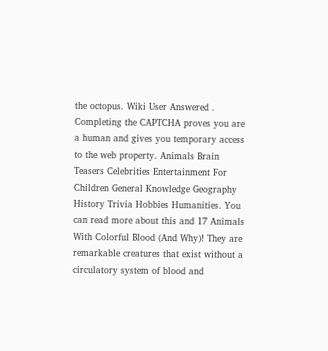the octopus. Wiki User Answered . Completing the CAPTCHA proves you are a human and gives you temporary access to the web property. Animals Brain Teasers Celebrities Entertainment For Children General Knowledge Geography History Trivia Hobbies Humanities. You can read more about this and 17 Animals With Colorful Blood (And Why)! They are remarkable creatures that exist without a circulatory system of blood and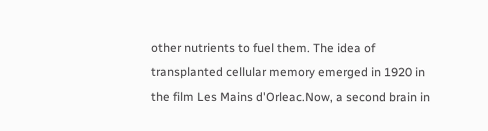other nutrients to fuel them. The idea of transplanted cellular memory emerged in 1920 in the film Les Mains d'Orleac.Now, a second brain in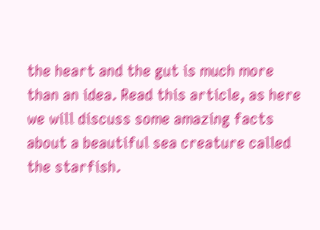the heart and the gut is much more than an idea. Read this article, as here we will discuss some amazing facts about a beautiful sea creature called the starfish.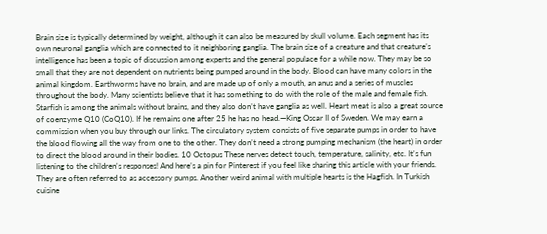Brain size is typically determined by weight, although it can also be measured by skull volume. Each segment has its own neuronal ganglia which are connected to it neighboring ganglia. The brain size of a creature and that creature’s intelligence has been a topic of discussion among experts and the general populace for a while now. They may be so small that they are not dependent on nutrients being pumped around in the body. Blood can have many colors in the animal kingdom. Earthworms have no brain, and are made up of only a mouth, an anus and a series of muscles throughout the body. Many scientists believe that it has something to do with the role of the male and female fish. Starfish is among the animals without brains, and they also don’t have ganglia as well. Heart meat is also a great source of coenzyme Q10 (CoQ10). If he remains one after 25 he has no head.—King Oscar II of Sweden. We may earn a commission when you buy through our links. The circulatory system consists of five separate pumps in order to have the blood flowing all the way from one to the other. They don’t need a strong pumping mechanism (the heart) in order to direct the blood around in their bodies. 10 Octopus These nerves detect touch, temperature, salinity, etc. It's fun listening to the children's responses! And here’s a pin for Pinterest if you feel like sharing this article with your friends. They are often referred to as accessory pumps. Another weird animal with multiple hearts is the Hagfish. In Turkish cuisine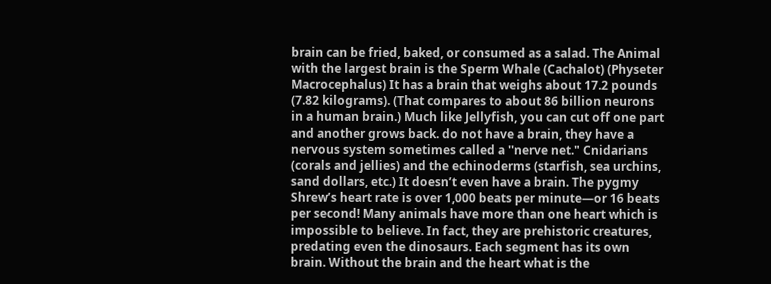brain can be fried, baked, or consumed as a salad. The Animal with the largest brain is the Sperm Whale (Cachalot) (Physeter Macrocephalus) It has a brain that weighs about 17.2 pounds (7.82 kilograms). (That compares to about 86 billion neurons in a human brain.) Much like Jellyfish, you can cut off one part and another grows back. do not have a brain, they have a nervous system sometimes called a ''nerve net." Cnidarians (corals and jellies) and the echinoderms (starfish, sea urchins, sand dollars, etc.) It doesn’t even have a brain. The pygmy Shrew’s heart rate is over 1,000 beats per minute—or 16 beats per second! Many animals have more than one heart which is impossible to believe. In fact, they are prehistoric creatures, predating even the dinosaurs. Each segment has its own brain. Without the brain and the heart what is the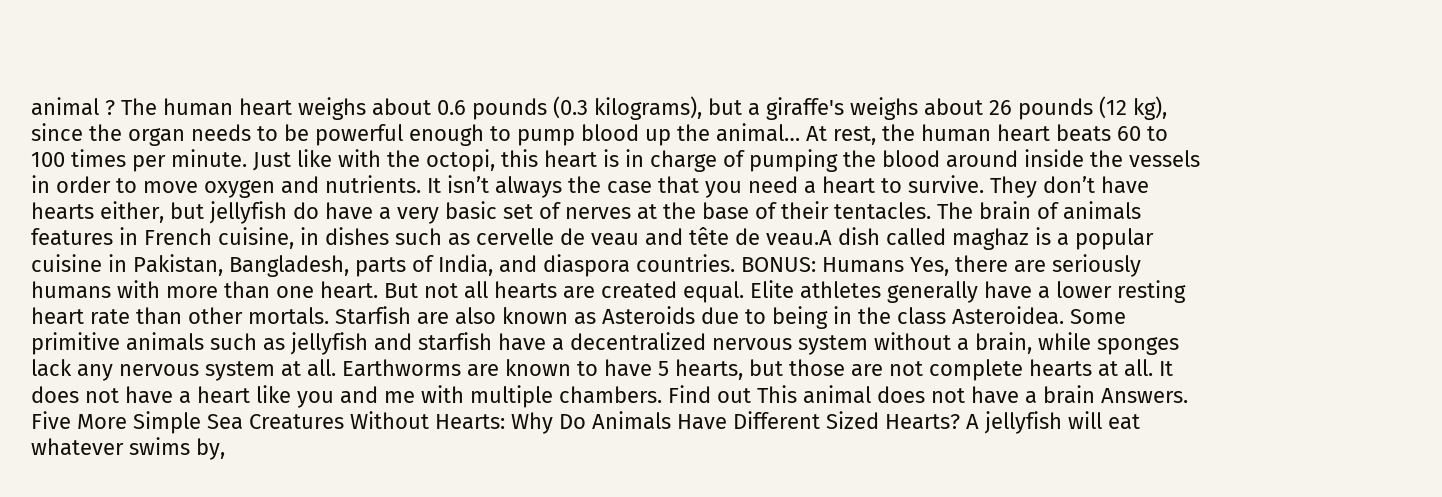animal ? The human heart weighs about 0.6 pounds (0.3 kilograms), but a giraffe's weighs about 26 pounds (12 kg), since the organ needs to be powerful enough to pump blood up the animal… At rest, the human heart beats 60 to 100 times per minute. Just like with the octopi, this heart is in charge of pumping the blood around inside the vessels in order to move oxygen and nutrients. It isn’t always the case that you need a heart to survive. They don’t have hearts either, but jellyfish do have a very basic set of nerves at the base of their tentacles. The brain of animals features in French cuisine, in dishes such as cervelle de veau and tête de veau.A dish called maghaz is a popular cuisine in Pakistan, Bangladesh, parts of India, and diaspora countries. BONUS: Humans Yes, there are seriously humans with more than one heart. But not all hearts are created equal. Elite athletes generally have a lower resting heart rate than other mortals. Starfish are also known as Asteroids due to being in the class Asteroidea. Some primitive animals such as jellyfish and starfish have a decentralized nervous system without a brain, while sponges lack any nervous system at all. Earthworms are known to have 5 hearts, but those are not complete hearts at all. It does not have a heart like you and me with multiple chambers. Find out This animal does not have a brain Answers. Five More Simple Sea Creatures Without Hearts: Why Do Animals Have Different Sized Hearts? A jellyfish will eat whatever swims by,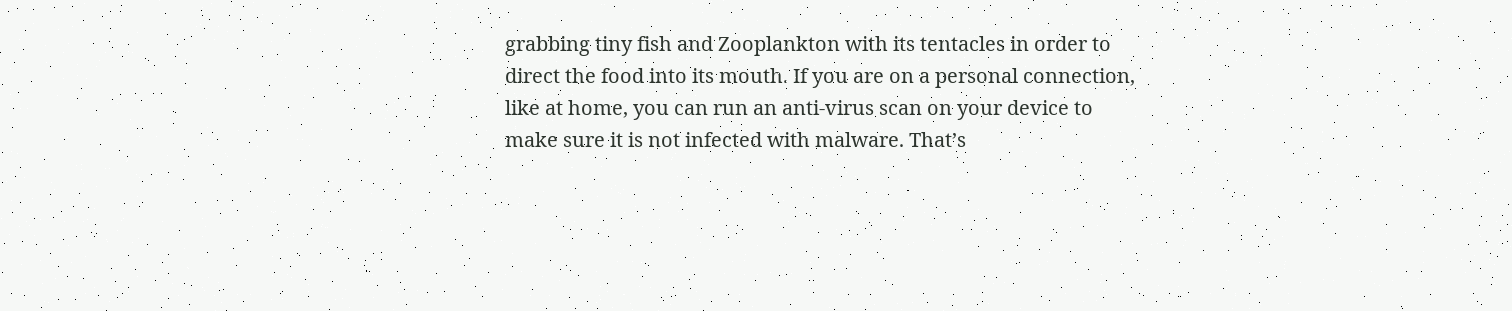grabbing tiny fish and Zooplankton with its tentacles in order to direct the food into its mouth. If you are on a personal connection, like at home, you can run an anti-virus scan on your device to make sure it is not infected with malware. That’s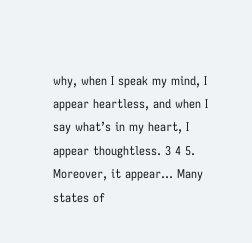why, when I speak my mind, I appear heartless, and when I say what’s in my heart, I appear thoughtless. 3 4 5. Moreover, it appear… Many states of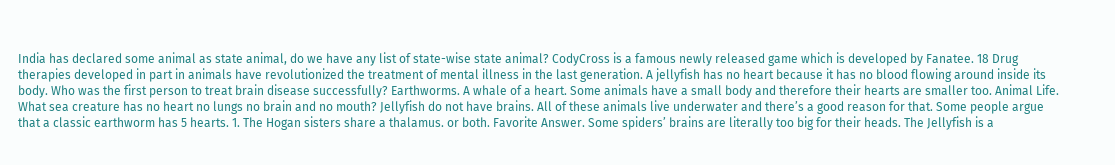India has declared some animal as state animal, do we have any list of state-wise state animal? CodyCross is a famous newly released game which is developed by Fanatee. 18 Drug therapies developed in part in animals have revolutionized the treatment of mental illness in the last generation. A jellyfish has no heart because it has no blood flowing around inside its body. Who was the first person to treat brain disease successfully? Earthworms. A whale of a heart. Some animals have a small body and therefore their hearts are smaller too. Animal Life. What sea creature has no heart no lungs no brain and no mouth? Jellyfish do not have brains. All of these animals live underwater and there’s a good reason for that. Some people argue that a classic earthworm has 5 hearts. 1. The Hogan sisters share a thalamus. or both. Favorite Answer. Some spiders’ brains are literally too big for their heads. The Jellyfish is a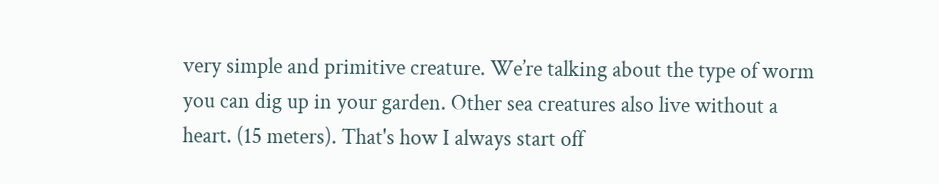very simple and primitive creature. We’re talking about the type of worm you can dig up in your garden. Other sea creatures also live without a heart. (15 meters). That's how I always start off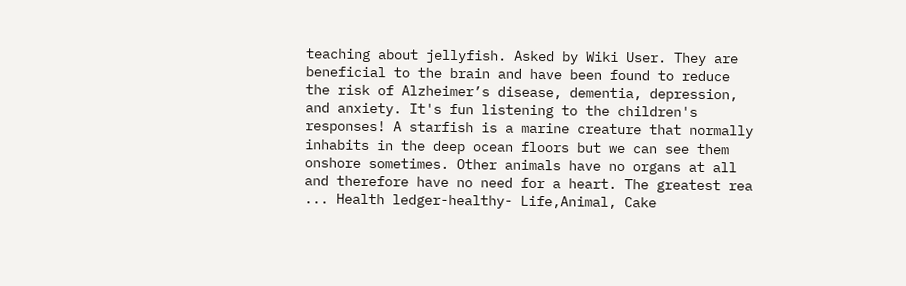teaching about jellyfish. Asked by Wiki User. They are beneficial to the brain and have been found to reduce the risk of Alzheimer’s disease, dementia, depression, and anxiety. It's fun listening to the children's responses! A starfish is a marine creature that normally inhabits in the deep ocean floors but we can see them onshore sometimes. Other animals have no organs at all and therefore have no need for a heart. The greatest rea ... Health ledger-healthy- Life,Animal, Cake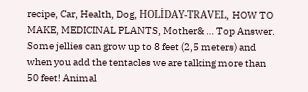recipe, Car, Health, Dog, HOLİDAY-TRAVEL, HOW TO MAKE, MEDICINAL PLANTS, Mother& … Top Answer. Some jellies can grow up to 8 feet (2,5 meters) and when you add the tentacles we are talking more than 50 feet! Animal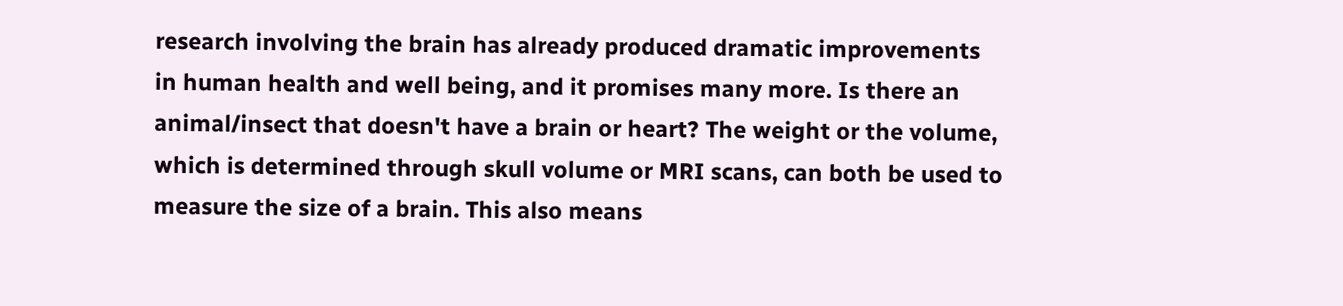research involving the brain has already produced dramatic improvements in human health and well being, and it promises many more. Is there an animal/insect that doesn't have a brain or heart? The weight or the volume, which is determined through skull volume or MRI scans, can both be used to measure the size of a brain. This also means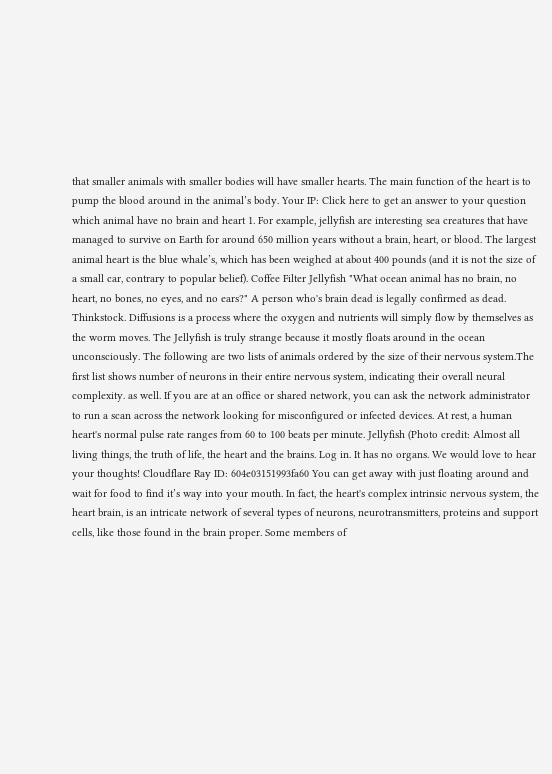that smaller animals with smaller bodies will have smaller hearts. The main function of the heart is to pump the blood around in the animal’s body. Your IP: Click here to get an answer to your question  which animal have no brain and heart 1. For example, jellyfish are interesting sea creatures that have managed to survive on Earth for around 650 million years without a brain, heart, or blood. The largest animal heart is the blue whale’s, which has been weighed at about 400 pounds (and it is not the size of a small car, contrary to popular belief). Coffee Filter Jellyfish "What ocean animal has no brain, no heart, no bones, no eyes, and no ears?" A person who's brain dead is legally confirmed as dead. Thinkstock. Diffusions is a process where the oxygen and nutrients will simply flow by themselves as the worm moves. The Jellyfish is truly strange because it mostly floats around in the ocean unconsciously. The following are two lists of animals ordered by the size of their nervous system.The first list shows number of neurons in their entire nervous system, indicating their overall neural complexity. as well. If you are at an office or shared network, you can ask the network administrator to run a scan across the network looking for misconfigured or infected devices. At rest, a human heart's normal pulse rate ranges from 60 to 100 beats per minute. Jellyfish (Photo credit: Almost all living things, the truth of life, the heart and the brains. Log in. It has no organs. We would love to hear your thoughts! Cloudflare Ray ID: 604e03151993fa60 You can get away with just floating around and wait for food to find it’s way into your mouth. In fact, the heart's complex intrinsic nervous system, the heart brain, is an intricate network of several types of neurons, neurotransmitters, proteins and support cells, like those found in the brain proper. Some members of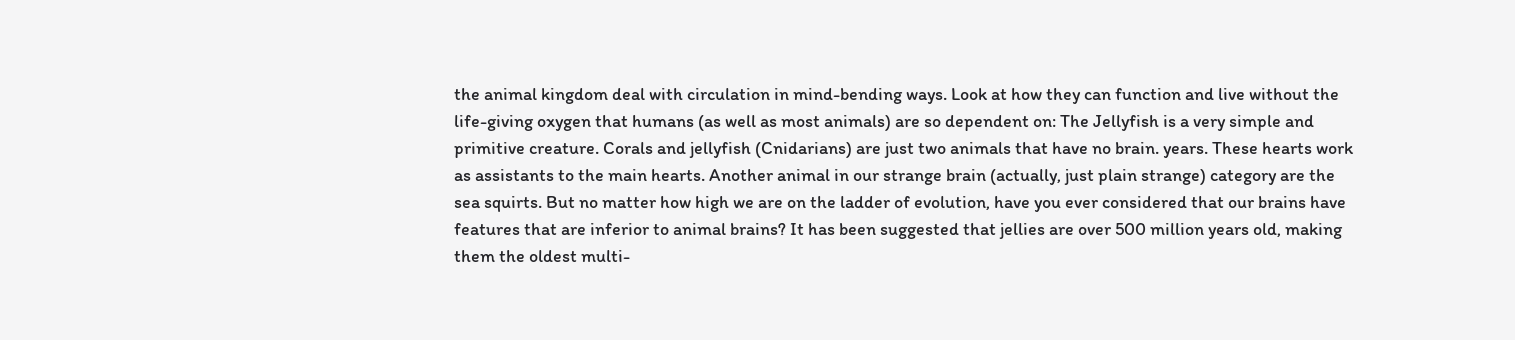the animal kingdom deal with circulation in mind-bending ways. Look at how they can function and live without the life-giving oxygen that humans (as well as most animals) are so dependent on: The Jellyfish is a very simple and primitive creature. Corals and jellyfish (Cnidarians) are just two animals that have no brain. years. These hearts work as assistants to the main hearts. Another animal in our strange brain (actually, just plain strange) category are the sea squirts. But no matter how high we are on the ladder of evolution, have you ever considered that our brains have features that are inferior to animal brains? It has been suggested that jellies are over 500 million years old, making them the oldest multi-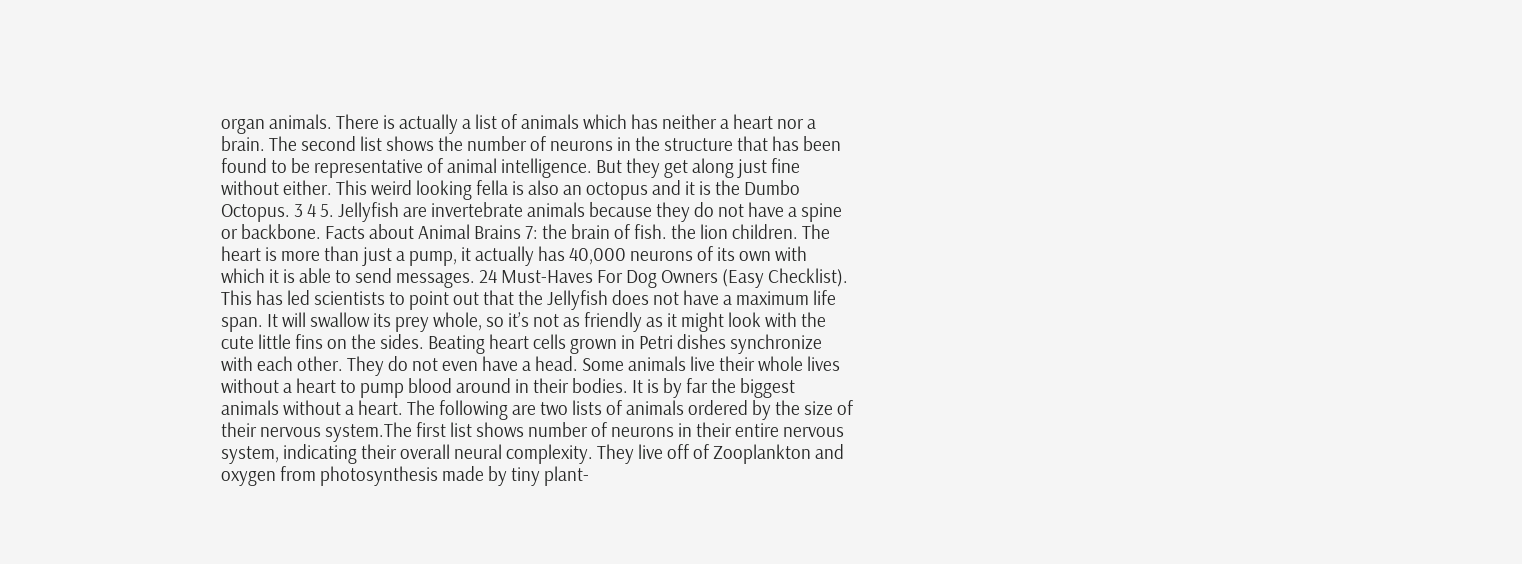organ animals. There is actually a list of animals which has neither a heart nor a brain. The second list shows the number of neurons in the structure that has been found to be representative of animal intelligence. But they get along just fine without either. This weird looking fella is also an octopus and it is the Dumbo Octopus. 3 4 5. Jellyfish are invertebrate animals because they do not have a spine or backbone. Facts about Animal Brains 7: the brain of fish. the lion children. The heart is more than just a pump, it actually has 40,000 neurons of its own with which it is able to send messages. 24 Must-Haves For Dog Owners (Easy Checklist). This has led scientists to point out that the Jellyfish does not have a maximum life span. It will swallow its prey whole, so it’s not as friendly as it might look with the cute little fins on the sides. Beating heart cells grown in Petri dishes synchronize with each other. They do not even have a head. Some animals live their whole lives without a heart to pump blood around in their bodies. It is by far the biggest animals without a heart. The following are two lists of animals ordered by the size of their nervous system.The first list shows number of neurons in their entire nervous system, indicating their overall neural complexity. They live off of Zooplankton and oxygen from photosynthesis made by tiny plant-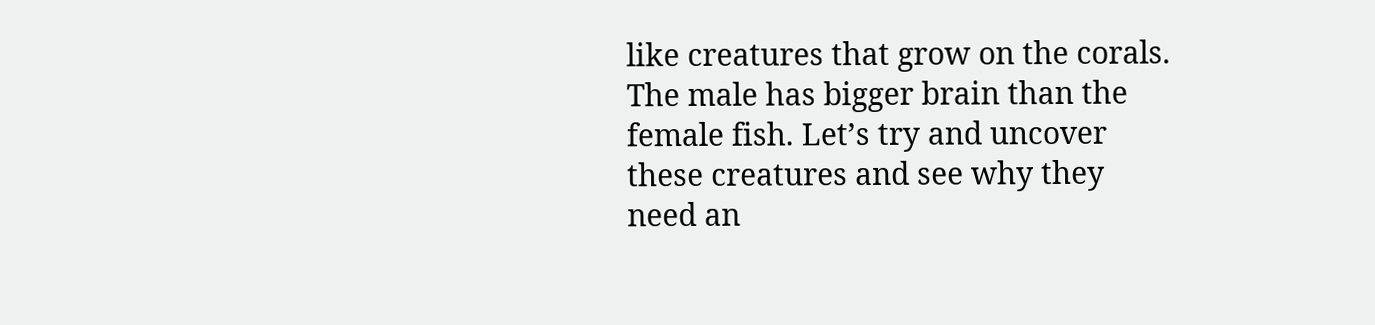like creatures that grow on the corals. The male has bigger brain than the female fish. Let’s try and uncover these creatures and see why they need an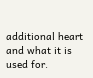additional heart and what it is used for.